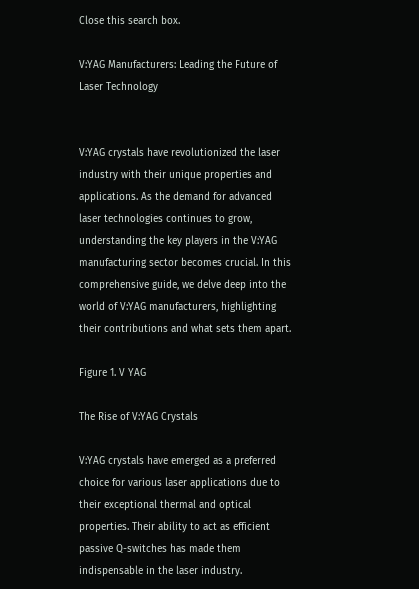Close this search box.

V:YAG Manufacturers: Leading the Future of Laser Technology


V:YAG crystals have revolutionized the laser industry with their unique properties and applications. As the demand for advanced laser technologies continues to grow, understanding the key players in the V:YAG manufacturing sector becomes crucial. In this comprehensive guide, we delve deep into the world of V:YAG manufacturers, highlighting their contributions and what sets them apart.

Figure 1. V YAG

The Rise of V:YAG Crystals

V:YAG crystals have emerged as a preferred choice for various laser applications due to their exceptional thermal and optical properties. Their ability to act as efficient passive Q-switches has made them indispensable in the laser industry.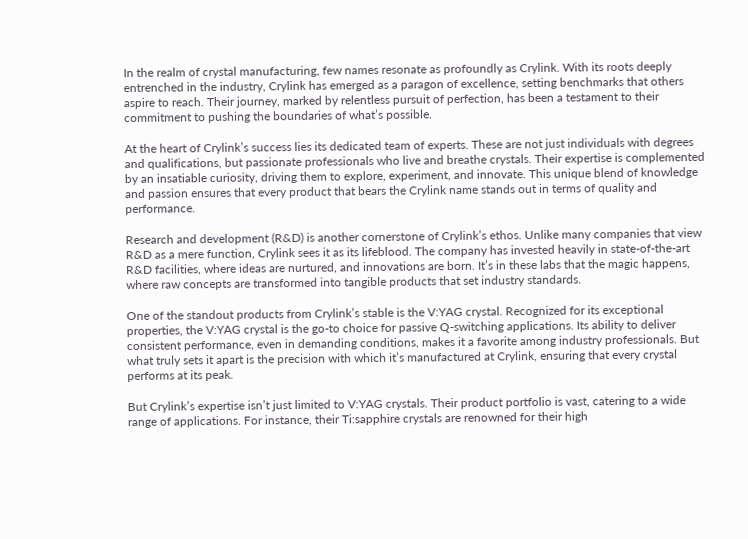In the realm of crystal manufacturing, few names resonate as profoundly as Crylink. With its roots deeply entrenched in the industry, Crylink has emerged as a paragon of excellence, setting benchmarks that others aspire to reach. Their journey, marked by relentless pursuit of perfection, has been a testament to their commitment to pushing the boundaries of what’s possible.

At the heart of Crylink’s success lies its dedicated team of experts. These are not just individuals with degrees and qualifications, but passionate professionals who live and breathe crystals. Their expertise is complemented by an insatiable curiosity, driving them to explore, experiment, and innovate. This unique blend of knowledge and passion ensures that every product that bears the Crylink name stands out in terms of quality and performance.

Research and development (R&D) is another cornerstone of Crylink’s ethos. Unlike many companies that view R&D as a mere function, Crylink sees it as its lifeblood. The company has invested heavily in state-of-the-art R&D facilities, where ideas are nurtured, and innovations are born. It’s in these labs that the magic happens, where raw concepts are transformed into tangible products that set industry standards.

One of the standout products from Crylink’s stable is the V:YAG crystal. Recognized for its exceptional properties, the V:YAG crystal is the go-to choice for passive Q-switching applications. Its ability to deliver consistent performance, even in demanding conditions, makes it a favorite among industry professionals. But what truly sets it apart is the precision with which it’s manufactured at Crylink, ensuring that every crystal performs at its peak.

But Crylink’s expertise isn’t just limited to V:YAG crystals. Their product portfolio is vast, catering to a wide range of applications. For instance, their Ti:sapphire crystals are renowned for their high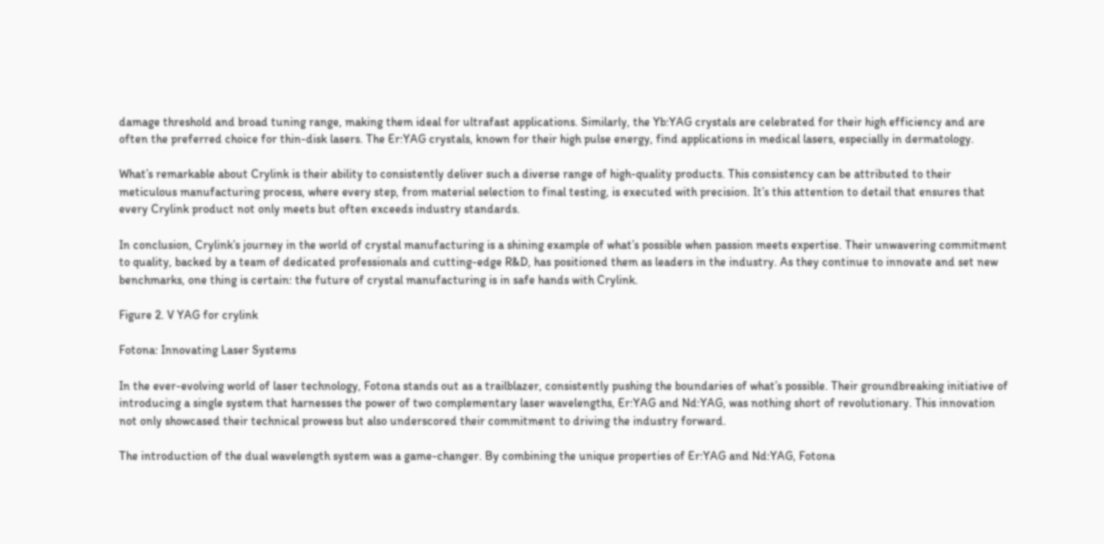damage threshold and broad tuning range, making them ideal for ultrafast applications. Similarly, the Yb:YAG crystals are celebrated for their high efficiency and are often the preferred choice for thin-disk lasers. The Er:YAG crystals, known for their high pulse energy, find applications in medical lasers, especially in dermatology.

What’s remarkable about Crylink is their ability to consistently deliver such a diverse range of high-quality products. This consistency can be attributed to their meticulous manufacturing process, where every step, from material selection to final testing, is executed with precision. It’s this attention to detail that ensures that every Crylink product not only meets but often exceeds industry standards.

In conclusion, Crylink’s journey in the world of crystal manufacturing is a shining example of what’s possible when passion meets expertise. Their unwavering commitment to quality, backed by a team of dedicated professionals and cutting-edge R&D, has positioned them as leaders in the industry. As they continue to innovate and set new benchmarks, one thing is certain: the future of crystal manufacturing is in safe hands with Crylink.

Figure 2. V YAG for crylink

Fotona: Innovating Laser Systems

In the ever-evolving world of laser technology, Fotona stands out as a trailblazer, consistently pushing the boundaries of what’s possible. Their groundbreaking initiative of introducing a single system that harnesses the power of two complementary laser wavelengths, Er:YAG and Nd:YAG, was nothing short of revolutionary. This innovation not only showcased their technical prowess but also underscored their commitment to driving the industry forward.

The introduction of the dual wavelength system was a game-changer. By combining the unique properties of Er:YAG and Nd:YAG, Fotona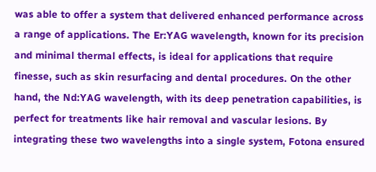was able to offer a system that delivered enhanced performance across a range of applications. The Er:YAG wavelength, known for its precision and minimal thermal effects, is ideal for applications that require finesse, such as skin resurfacing and dental procedures. On the other hand, the Nd:YAG wavelength, with its deep penetration capabilities, is perfect for treatments like hair removal and vascular lesions. By integrating these two wavelengths into a single system, Fotona ensured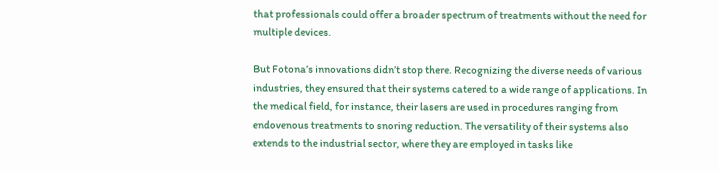that professionals could offer a broader spectrum of treatments without the need for multiple devices.

But Fotona’s innovations didn’t stop there. Recognizing the diverse needs of various industries, they ensured that their systems catered to a wide range of applications. In the medical field, for instance, their lasers are used in procedures ranging from endovenous treatments to snoring reduction. The versatility of their systems also extends to the industrial sector, where they are employed in tasks like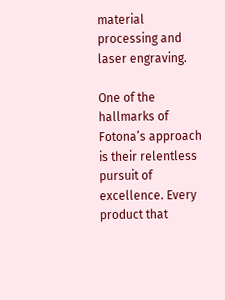material processing and laser engraving.

One of the hallmarks of Fotona’s approach is their relentless pursuit of excellence. Every product that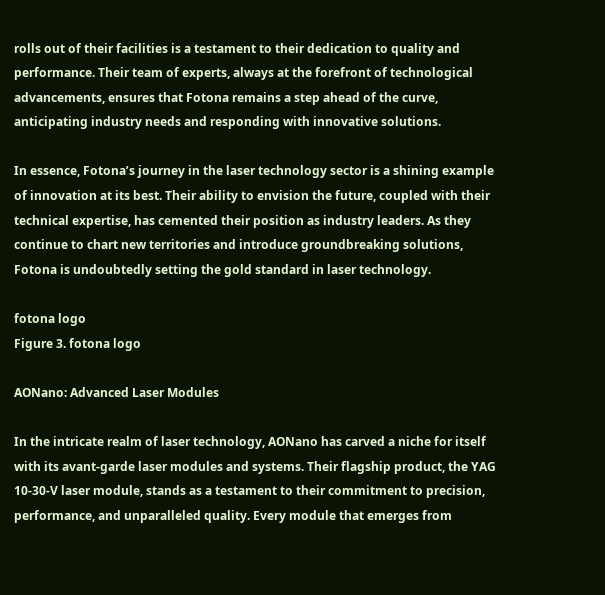rolls out of their facilities is a testament to their dedication to quality and performance. Their team of experts, always at the forefront of technological advancements, ensures that Fotona remains a step ahead of the curve, anticipating industry needs and responding with innovative solutions.

In essence, Fotona’s journey in the laser technology sector is a shining example of innovation at its best. Their ability to envision the future, coupled with their technical expertise, has cemented their position as industry leaders. As they continue to chart new territories and introduce groundbreaking solutions, Fotona is undoubtedly setting the gold standard in laser technology.

fotona logo
Figure 3. fotona logo

AONano: Advanced Laser Modules

In the intricate realm of laser technology, AONano has carved a niche for itself with its avant-garde laser modules and systems. Their flagship product, the YAG 10-30-V laser module, stands as a testament to their commitment to precision, performance, and unparalleled quality. Every module that emerges from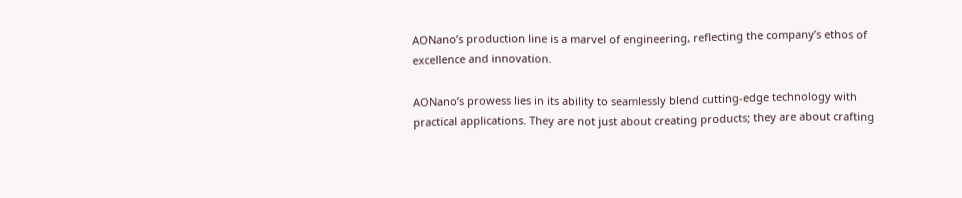AONano’s production line is a marvel of engineering, reflecting the company’s ethos of excellence and innovation.

AONano’s prowess lies in its ability to seamlessly blend cutting-edge technology with practical applications. They are not just about creating products; they are about crafting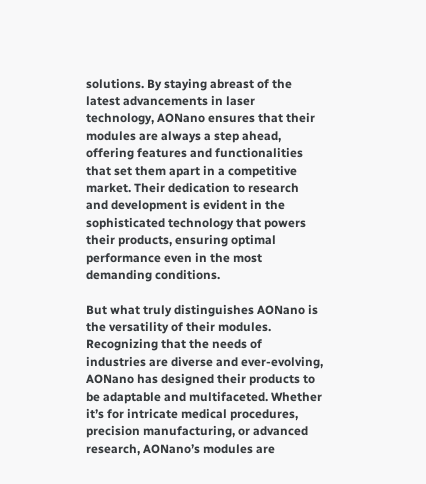solutions. By staying abreast of the latest advancements in laser technology, AONano ensures that their modules are always a step ahead, offering features and functionalities that set them apart in a competitive market. Their dedication to research and development is evident in the sophisticated technology that powers their products, ensuring optimal performance even in the most demanding conditions.

But what truly distinguishes AONano is the versatility of their modules. Recognizing that the needs of industries are diverse and ever-evolving, AONano has designed their products to be adaptable and multifaceted. Whether it’s for intricate medical procedures, precision manufacturing, or advanced research, AONano’s modules are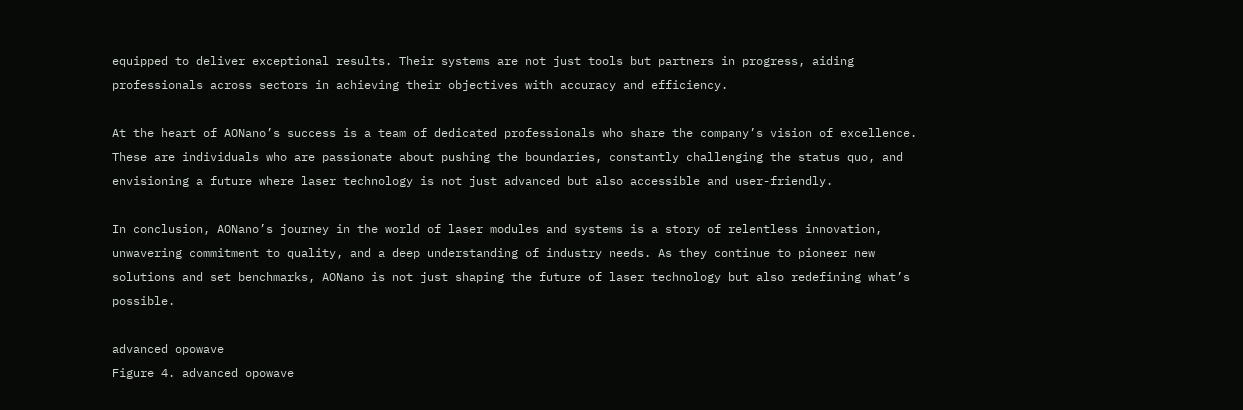equipped to deliver exceptional results. Their systems are not just tools but partners in progress, aiding professionals across sectors in achieving their objectives with accuracy and efficiency.

At the heart of AONano’s success is a team of dedicated professionals who share the company’s vision of excellence. These are individuals who are passionate about pushing the boundaries, constantly challenging the status quo, and envisioning a future where laser technology is not just advanced but also accessible and user-friendly.

In conclusion, AONano’s journey in the world of laser modules and systems is a story of relentless innovation, unwavering commitment to quality, and a deep understanding of industry needs. As they continue to pioneer new solutions and set benchmarks, AONano is not just shaping the future of laser technology but also redefining what’s possible.

advanced opowave
Figure 4. advanced opowave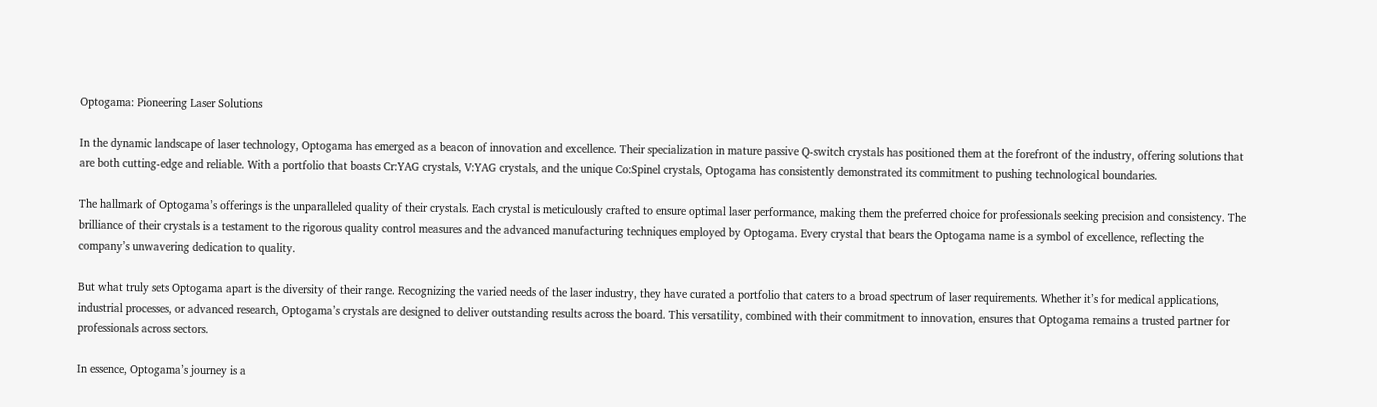Optogama: Pioneering Laser Solutions

In the dynamic landscape of laser technology, Optogama has emerged as a beacon of innovation and excellence. Their specialization in mature passive Q-switch crystals has positioned them at the forefront of the industry, offering solutions that are both cutting-edge and reliable. With a portfolio that boasts Cr:YAG crystals, V:YAG crystals, and the unique Co:Spinel crystals, Optogama has consistently demonstrated its commitment to pushing technological boundaries.

The hallmark of Optogama’s offerings is the unparalleled quality of their crystals. Each crystal is meticulously crafted to ensure optimal laser performance, making them the preferred choice for professionals seeking precision and consistency. The brilliance of their crystals is a testament to the rigorous quality control measures and the advanced manufacturing techniques employed by Optogama. Every crystal that bears the Optogama name is a symbol of excellence, reflecting the company’s unwavering dedication to quality.

But what truly sets Optogama apart is the diversity of their range. Recognizing the varied needs of the laser industry, they have curated a portfolio that caters to a broad spectrum of laser requirements. Whether it’s for medical applications, industrial processes, or advanced research, Optogama’s crystals are designed to deliver outstanding results across the board. This versatility, combined with their commitment to innovation, ensures that Optogama remains a trusted partner for professionals across sectors.

In essence, Optogama’s journey is a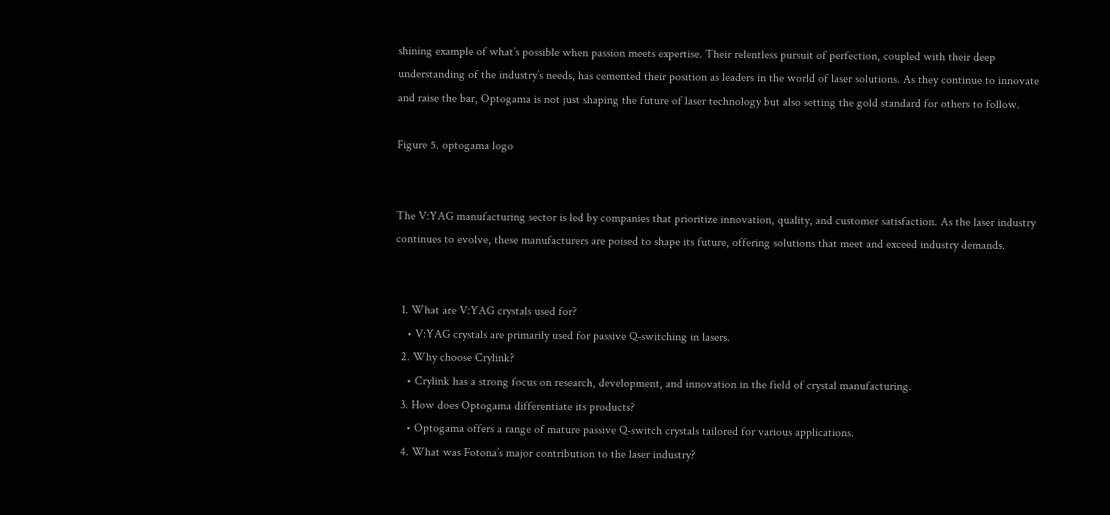shining example of what’s possible when passion meets expertise. Their relentless pursuit of perfection, coupled with their deep understanding of the industry’s needs, has cemented their position as leaders in the world of laser solutions. As they continue to innovate and raise the bar, Optogama is not just shaping the future of laser technology but also setting the gold standard for others to follow.

Figure 5. optogama logo


The V:YAG manufacturing sector is led by companies that prioritize innovation, quality, and customer satisfaction. As the laser industry continues to evolve, these manufacturers are poised to shape its future, offering solutions that meet and exceed industry demands.


  1. What are V:YAG crystals used for?
    • V:YAG crystals are primarily used for passive Q-switching in lasers.
  2. Why choose Crylink?
    • Crylink has a strong focus on research, development, and innovation in the field of crystal manufacturing.
  3. How does Optogama differentiate its products?
    • Optogama offers a range of mature passive Q-switch crystals tailored for various applications.
  4. What was Fotona’s major contribution to the laser industry?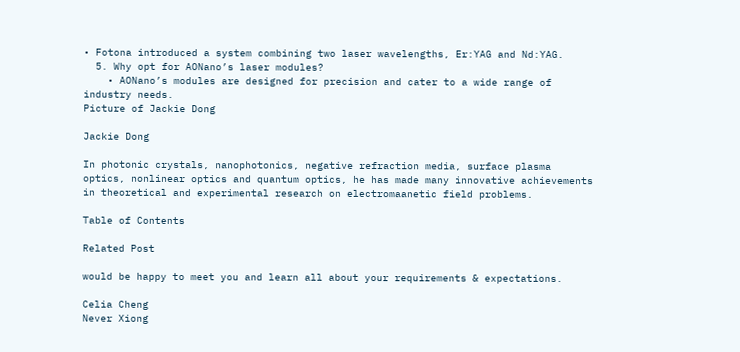• Fotona introduced a system combining two laser wavelengths, Er:YAG and Nd:YAG.
  5. Why opt for AONano’s laser modules?
    • AONano’s modules are designed for precision and cater to a wide range of industry needs.
Picture of Jackie Dong

Jackie Dong

In photonic crystals, nanophotonics, negative refraction media, surface plasma optics, nonlinear optics and quantum optics, he has made many innovative achievements in theoretical and experimental research on electromaanetic field problems.

Table of Contents

Related Post

would be happy to meet you and learn all about your requirements & expectations.

Celia Cheng
Never Xiong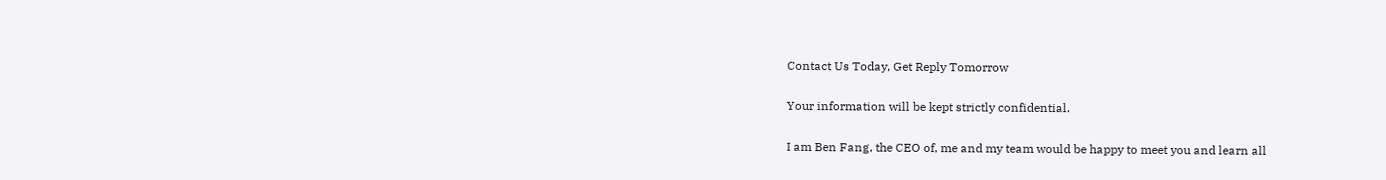Contact Us Today, Get Reply Tomorrow

Your information will be kept strictly confidential.

I am Ben Fang, the CEO of, me and my team would be happy to meet you and learn all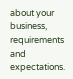about your business, requirements and expectations.